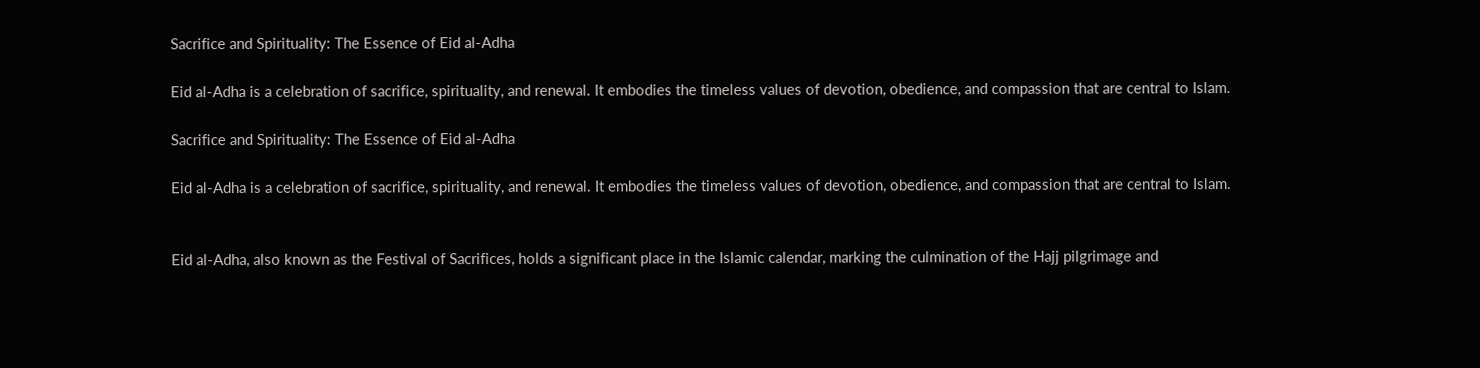Sacrifice and Spirituality: The Essence of Eid al-Adha

Eid al-Adha is a celebration of sacrifice, spirituality, and renewal. It embodies the timeless values of devotion, obedience, and compassion that are central to Islam.

Sacrifice and Spirituality: The Essence of Eid al-Adha

Eid al-Adha is a celebration of sacrifice, spirituality, and renewal. It embodies the timeless values of devotion, obedience, and compassion that are central to Islam.


Eid al-Adha, also known as the Festival of Sacrifices, holds a significant place in the Islamic calendar, marking the culmination of the Hajj pilgrimage and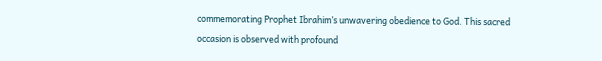commemorating Prophet Ibrahim’s unwavering obedience to God. This sacred occasion is observed with profound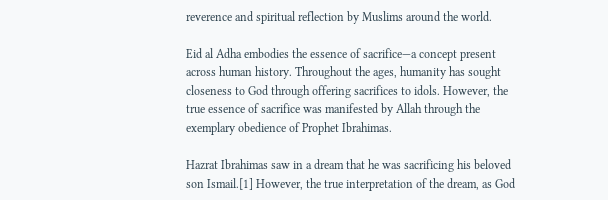reverence and spiritual reflection by Muslims around the world.

Eid al Adha embodies the essence of sacrifice—a concept present across human history. Throughout the ages, humanity has sought closeness to God through offering sacrifices to idols. However, the true essence of sacrifice was manifested by Allah through the exemplary obedience of Prophet Ibrahimas.

Hazrat Ibrahimas saw in a dream that he was sacrificing his beloved son Ismail.[1] However, the true interpretation of the dream, as God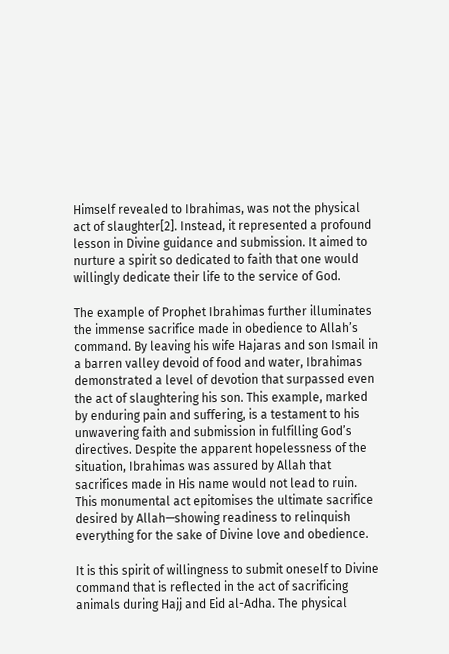Himself revealed to Ibrahimas, was not the physical act of slaughter[2]. Instead, it represented a profound lesson in Divine guidance and submission. It aimed to nurture a spirit so dedicated to faith that one would willingly dedicate their life to the service of God.

The example of Prophet Ibrahimas further illuminates the immense sacrifice made in obedience to Allah’s command. By leaving his wife Hajaras and son Ismail in a barren valley devoid of food and water, Ibrahimas demonstrated a level of devotion that surpassed even the act of slaughtering his son. This example, marked by enduring pain and suffering, is a testament to his unwavering faith and submission in fulfilling God’s directives. Despite the apparent hopelessness of the situation, Ibrahimas was assured by Allah that sacrifices made in His name would not lead to ruin. This monumental act epitomises the ultimate sacrifice desired by Allah—showing readiness to relinquish everything for the sake of Divine love and obedience.

It is this spirit of willingness to submit oneself to Divine command that is reflected in the act of sacrificing animals during Hajj and Eid al-Adha. The physical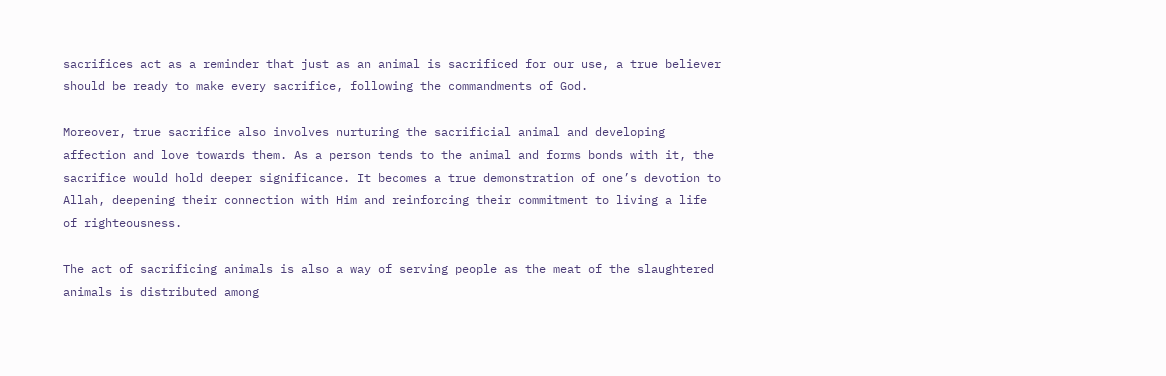sacrifices act as a reminder that just as an animal is sacrificed for our use, a true believer should be ready to make every sacrifice, following the commandments of God.

Moreover, true sacrifice also involves nurturing the sacrificial animal and developing affection and love towards them. As a person tends to the animal and forms bonds with it, the sacrifice would hold deeper significance. It becomes a true demonstration of one’s devotion to Allah, deepening their connection with Him and reinforcing their commitment to living a life of righteousness.

The act of sacrificing animals is also a way of serving people as the meat of the slaughtered animals is distributed among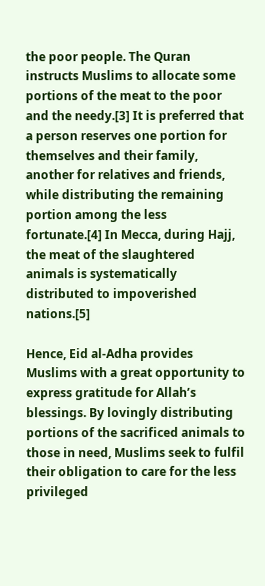the poor people. The Quran instructs Muslims to allocate some portions of the meat to the poor and the needy.[3] It is preferred that a person reserves one portion for themselves and their family, another for relatives and friends, while distributing the remaining portion among the less fortunate.[4] In Mecca, during Hajj, the meat of the slaughtered animals is systematically distributed to impoverished nations.[5]

Hence, Eid al-Adha provides Muslims with a great opportunity to express gratitude for Allah’s blessings. By lovingly distributing portions of the sacrificed animals to those in need, Muslims seek to fulfil their obligation to care for the less privileged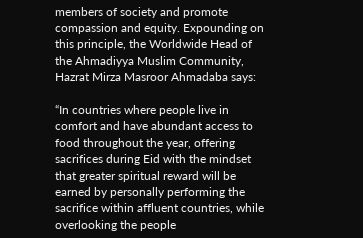members of society and promote compassion and equity. Expounding on this principle, the Worldwide Head of the Ahmadiyya Muslim Community, Hazrat Mirza Masroor Ahmadaba says:

“In countries where people live in comfort and have abundant access to food throughout the year, offering sacrifices during Eid with the mindset that greater spiritual reward will be earned by personally performing the sacrifice within affluent countries, while overlooking the people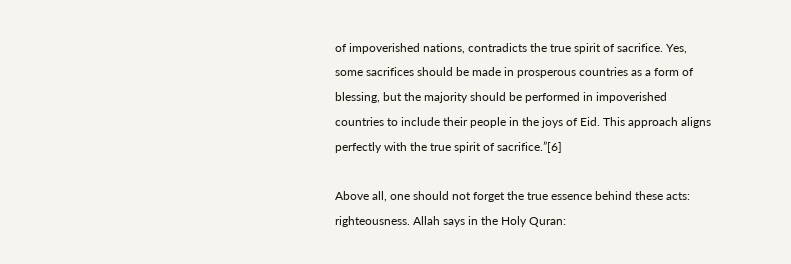of impoverished nations, contradicts the true spirit of sacrifice. Yes, some sacrifices should be made in prosperous countries as a form of blessing, but the majority should be performed in impoverished countries to include their people in the joys of Eid. This approach aligns perfectly with the true spirit of sacrifice.”[6]

Above all, one should not forget the true essence behind these acts: righteousness. Allah says in the Holy Quran: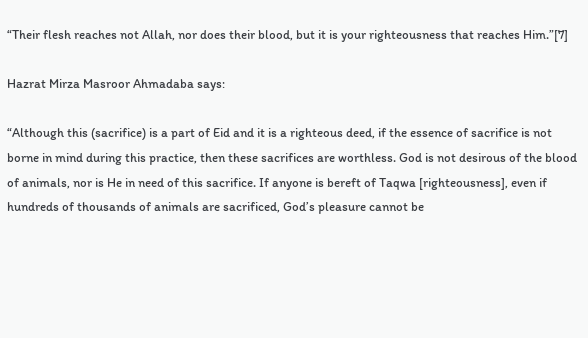“Their flesh reaches not Allah, nor does their blood, but it is your righteousness that reaches Him.”[7]

Hazrat Mirza Masroor Ahmadaba says:

“Although this (sacrifice) is a part of Eid and it is a righteous deed, if the essence of sacrifice is not borne in mind during this practice, then these sacrifices are worthless. God is not desirous of the blood of animals, nor is He in need of this sacrifice. If anyone is bereft of Taqwa [righteousness], even if hundreds of thousands of animals are sacrificed, God’s pleasure cannot be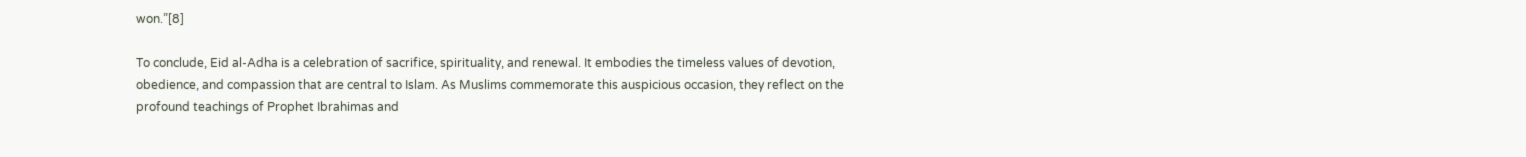won.”[8]

To conclude, Eid al-Adha is a celebration of sacrifice, spirituality, and renewal. It embodies the timeless values of devotion, obedience, and compassion that are central to Islam. As Muslims commemorate this auspicious occasion, they reflect on the profound teachings of Prophet Ibrahimas and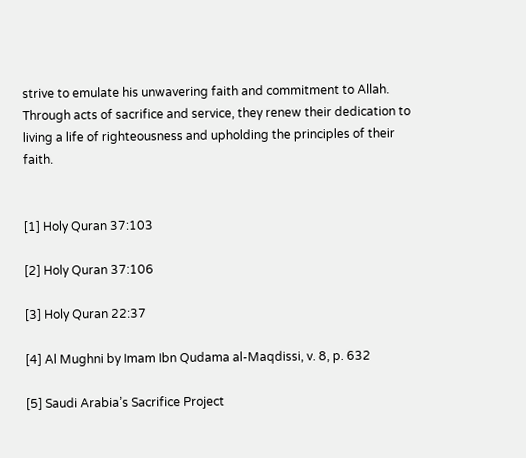strive to emulate his unwavering faith and commitment to Allah. Through acts of sacrifice and service, they renew their dedication to living a life of righteousness and upholding the principles of their faith.


[1] Holy Quran 37:103

[2] Holy Quran 37:106

[3] Holy Quran 22:37

[4] Al Mughni by Imam Ibn Qudama al-Maqdissi, v. 8, p. 632

[5] Saudi Arabia’s Sacrifice Project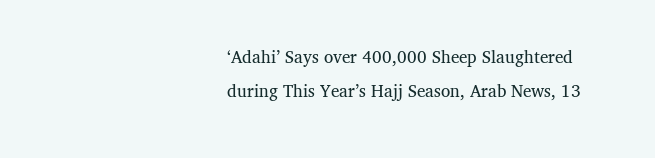‘Adahi’ Says over 400,000 Sheep Slaughtered during This Year’s Hajj Season, Arab News, 13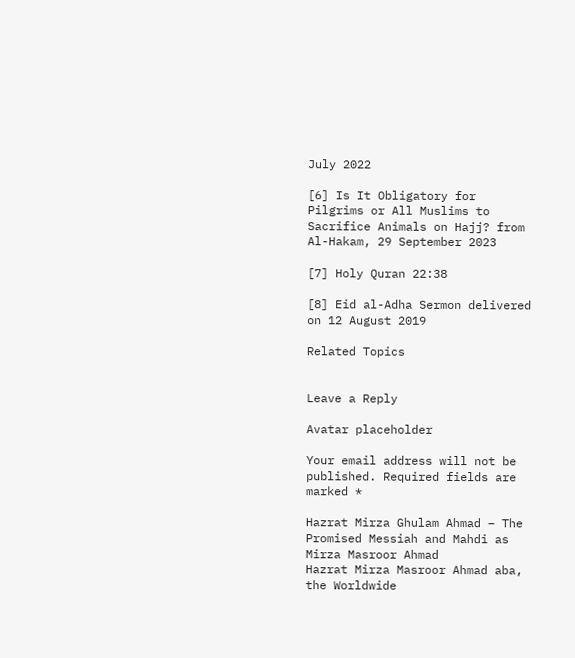July 2022

[6] Is It Obligatory for Pilgrims or All Muslims to Sacrifice Animals on Hajj? from Al-Hakam, 29 September 2023

[7] Holy Quran 22:38

[8] Eid al-Adha Sermon delivered on 12 August 2019

Related Topics


Leave a Reply

Avatar placeholder

Your email address will not be published. Required fields are marked *

Hazrat Mirza Ghulam Ahmad – The Promised Messiah and Mahdi as
Mirza Masroor Ahmad
Hazrat Mirza Masroor Ahmad aba, the Worldwide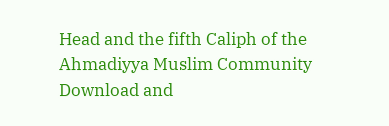Head and the fifth Caliph of the Ahmadiyya Muslim Community
Download and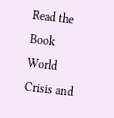Read the Book
World Crisis and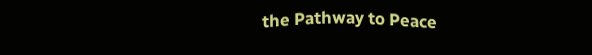the Pathway to Peace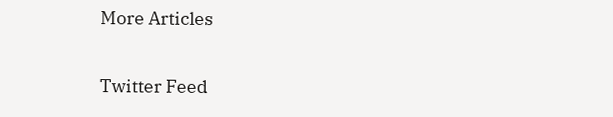More Articles

Twitter Feed